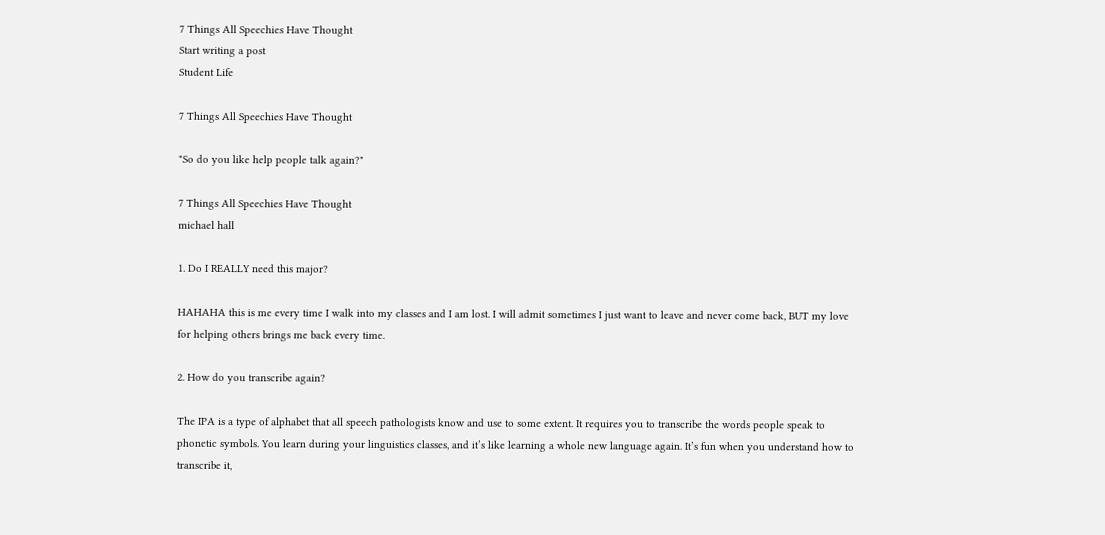7 Things All Speechies Have Thought
Start writing a post
Student Life

7 Things All Speechies Have Thought

"So do you like help people talk again?"

7 Things All Speechies Have Thought
michael hall

1. Do I REALLY need this major?

HAHAHA this is me every time I walk into my classes and I am lost. I will admit sometimes I just want to leave and never come back, BUT my love for helping others brings me back every time.

2. How do you transcribe again?

The IPA is a type of alphabet that all speech pathologists know and use to some extent. It requires you to transcribe the words people speak to phonetic symbols. You learn during your linguistics classes, and it’s like learning a whole new language again. It’s fun when you understand how to transcribe it,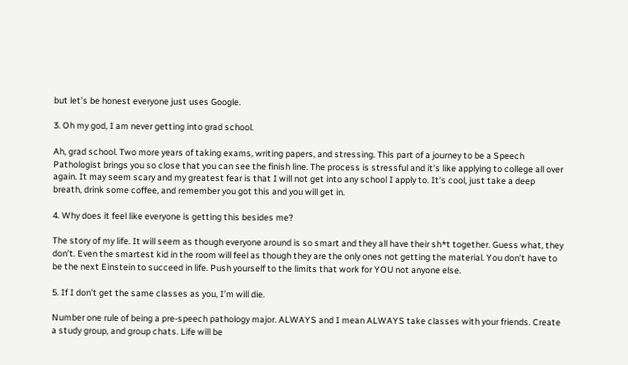but let’s be honest everyone just uses Google.

3. Oh my god, I am never getting into grad school.

Ah, grad school. Two more years of taking exams, writing papers, and stressing. This part of a journey to be a Speech Pathologist brings you so close that you can see the finish line. The process is stressful and it’s like applying to college all over again. It may seem scary and my greatest fear is that I will not get into any school I apply to. It’s cool, just take a deep breath, drink some coffee, and remember you got this and you will get in.

4. Why does it feel like everyone is getting this besides me?

The story of my life. It will seem as though everyone around is so smart and they all have their sh*t together. Guess what, they don’t. Even the smartest kid in the room will feel as though they are the only ones not getting the material. You don’t have to be the next Einstein to succeed in life. Push yourself to the limits that work for YOU not anyone else.

5. If I don’t get the same classes as you, I’m will die.

Number one rule of being a pre-speech pathology major. ALWAYS and I mean ALWAYS take classes with your friends. Create a study group, and group chats. Life will be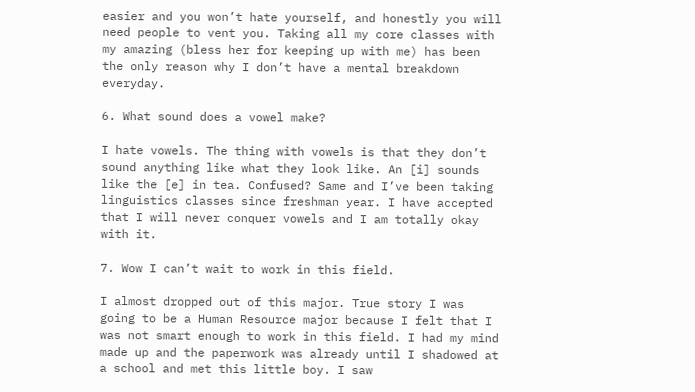easier and you won’t hate yourself, and honestly you will need people to vent you. Taking all my core classes with my amazing (bless her for keeping up with me) has been the only reason why I don’t have a mental breakdown everyday.

6. What sound does a vowel make?

I hate vowels. The thing with vowels is that they don’t sound anything like what they look like. An [i] sounds like the [e] in tea. Confused? Same and I’ve been taking linguistics classes since freshman year. I have accepted that I will never conquer vowels and I am totally okay with it.

7. Wow I can’t wait to work in this field.

I almost dropped out of this major. True story I was going to be a Human Resource major because I felt that I was not smart enough to work in this field. I had my mind made up and the paperwork was already until I shadowed at a school and met this little boy. I saw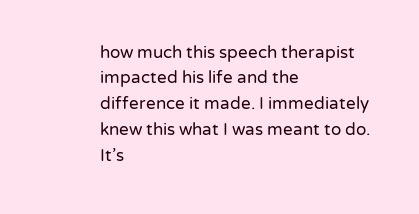how much this speech therapist impacted his life and the difference it made. I immediately knew this what I was meant to do. It’s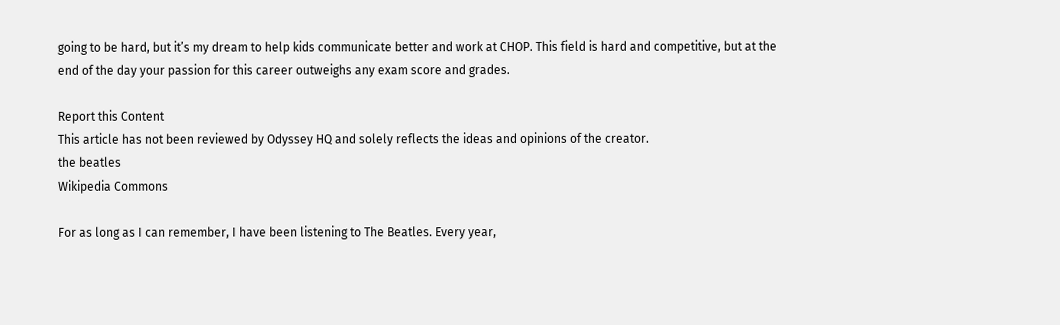going to be hard, but it’s my dream to help kids communicate better and work at CHOP. This field is hard and competitive, but at the end of the day your passion for this career outweighs any exam score and grades.

Report this Content
This article has not been reviewed by Odyssey HQ and solely reflects the ideas and opinions of the creator.
the beatles
Wikipedia Commons

For as long as I can remember, I have been listening to The Beatles. Every year,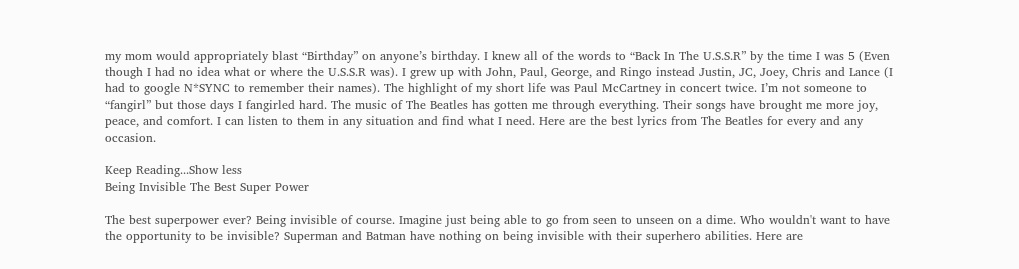my mom would appropriately blast “Birthday” on anyone’s birthday. I knew all of the words to “Back In The U.S.S.R” by the time I was 5 (Even though I had no idea what or where the U.S.S.R was). I grew up with John, Paul, George, and Ringo instead Justin, JC, Joey, Chris and Lance (I had to google N*SYNC to remember their names). The highlight of my short life was Paul McCartney in concert twice. I’m not someone to “fangirl” but those days I fangirled hard. The music of The Beatles has gotten me through everything. Their songs have brought me more joy, peace, and comfort. I can listen to them in any situation and find what I need. Here are the best lyrics from The Beatles for every and any occasion.

Keep Reading...Show less
Being Invisible The Best Super Power

The best superpower ever? Being invisible of course. Imagine just being able to go from seen to unseen on a dime. Who wouldn't want to have the opportunity to be invisible? Superman and Batman have nothing on being invisible with their superhero abilities. Here are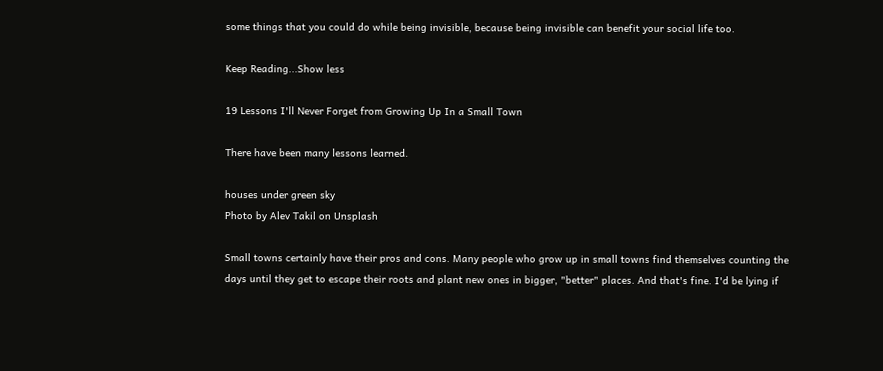some things that you could do while being invisible, because being invisible can benefit your social life too.

Keep Reading...Show less

19 Lessons I'll Never Forget from Growing Up In a Small Town

There have been many lessons learned.

houses under green sky
Photo by Alev Takil on Unsplash

Small towns certainly have their pros and cons. Many people who grow up in small towns find themselves counting the days until they get to escape their roots and plant new ones in bigger, "better" places. And that's fine. I'd be lying if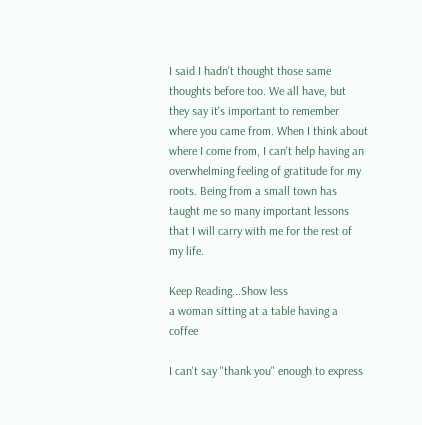I said I hadn't thought those same thoughts before too. We all have, but they say it's important to remember where you came from. When I think about where I come from, I can't help having an overwhelming feeling of gratitude for my roots. Being from a small town has taught me so many important lessons that I will carry with me for the rest of my life.

Keep Reading...Show less
a woman sitting at a table having a coffee

I can't say "thank you" enough to express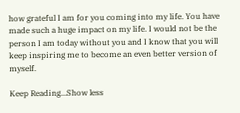how grateful I am for you coming into my life. You have made such a huge impact on my life. I would not be the person I am today without you and I know that you will keep inspiring me to become an even better version of myself.

Keep Reading...Show less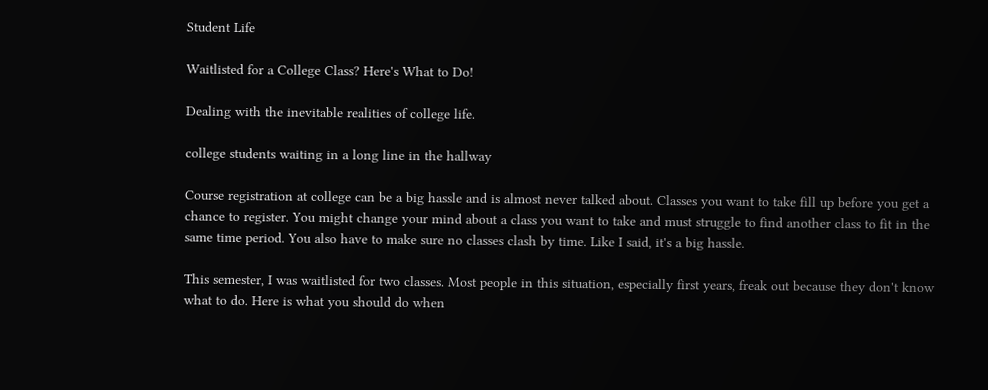Student Life

Waitlisted for a College Class? Here's What to Do!

Dealing with the inevitable realities of college life.

college students waiting in a long line in the hallway

Course registration at college can be a big hassle and is almost never talked about. Classes you want to take fill up before you get a chance to register. You might change your mind about a class you want to take and must struggle to find another class to fit in the same time period. You also have to make sure no classes clash by time. Like I said, it's a big hassle.

This semester, I was waitlisted for two classes. Most people in this situation, especially first years, freak out because they don't know what to do. Here is what you should do when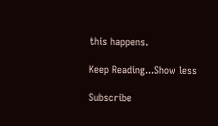this happens.

Keep Reading...Show less

Subscribe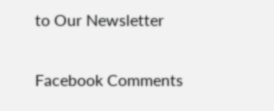to Our Newsletter

Facebook Comments